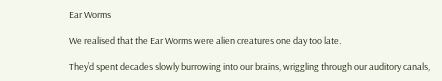Ear Worms

We realised that the Ear Worms were alien creatures one day too late.

They’d spent decades slowly burrowing into our brains, wriggling through our auditory canals,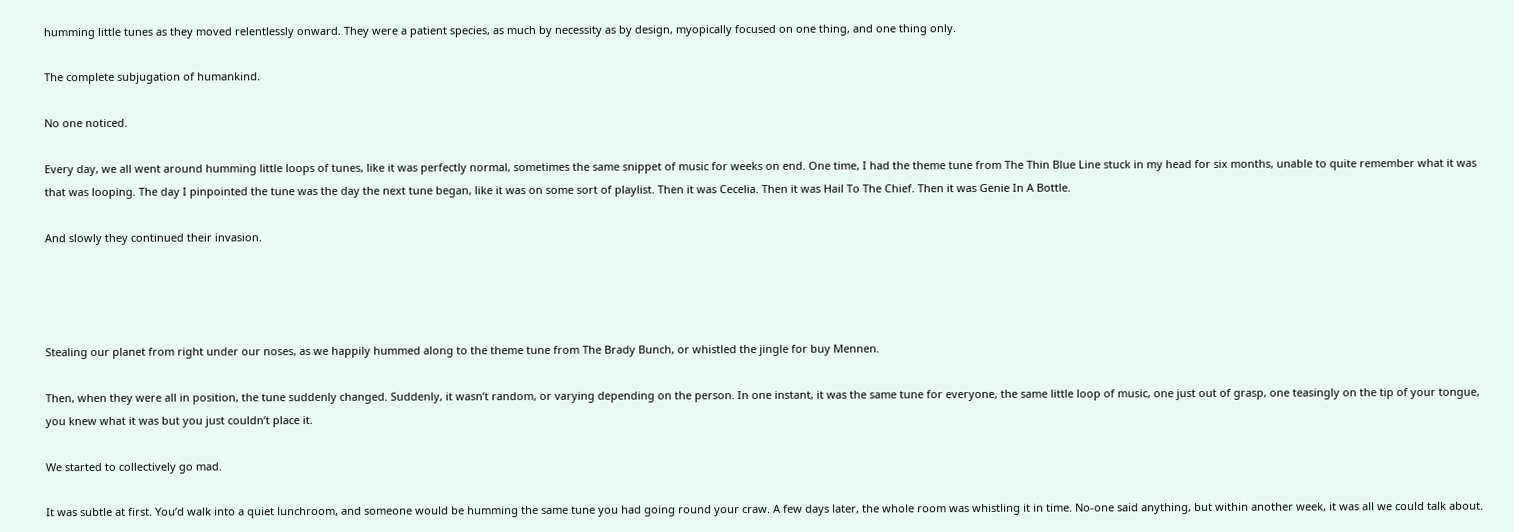humming little tunes as they moved relentlessly onward. They were a patient species, as much by necessity as by design, myopically focused on one thing, and one thing only.

The complete subjugation of humankind.

No one noticed.

Every day, we all went around humming little loops of tunes, like it was perfectly normal, sometimes the same snippet of music for weeks on end. One time, I had the theme tune from The Thin Blue Line stuck in my head for six months, unable to quite remember what it was that was looping. The day I pinpointed the tune was the day the next tune began, like it was on some sort of playlist. Then it was Cecelia. Then it was Hail To The Chief. Then it was Genie In A Bottle.

And slowly they continued their invasion.




Stealing our planet from right under our noses, as we happily hummed along to the theme tune from The Brady Bunch, or whistled the jingle for buy Mennen.

Then, when they were all in position, the tune suddenly changed. Suddenly, it wasn’t random, or varying depending on the person. In one instant, it was the same tune for everyone, the same little loop of music, one just out of grasp, one teasingly on the tip of your tongue, you knew what it was but you just couldn’t place it.

We started to collectively go mad.

It was subtle at first. You’d walk into a quiet lunchroom, and someone would be humming the same tune you had going round your craw. A few days later, the whole room was whistling it in time. No-one said anything, but within another week, it was all we could talk about.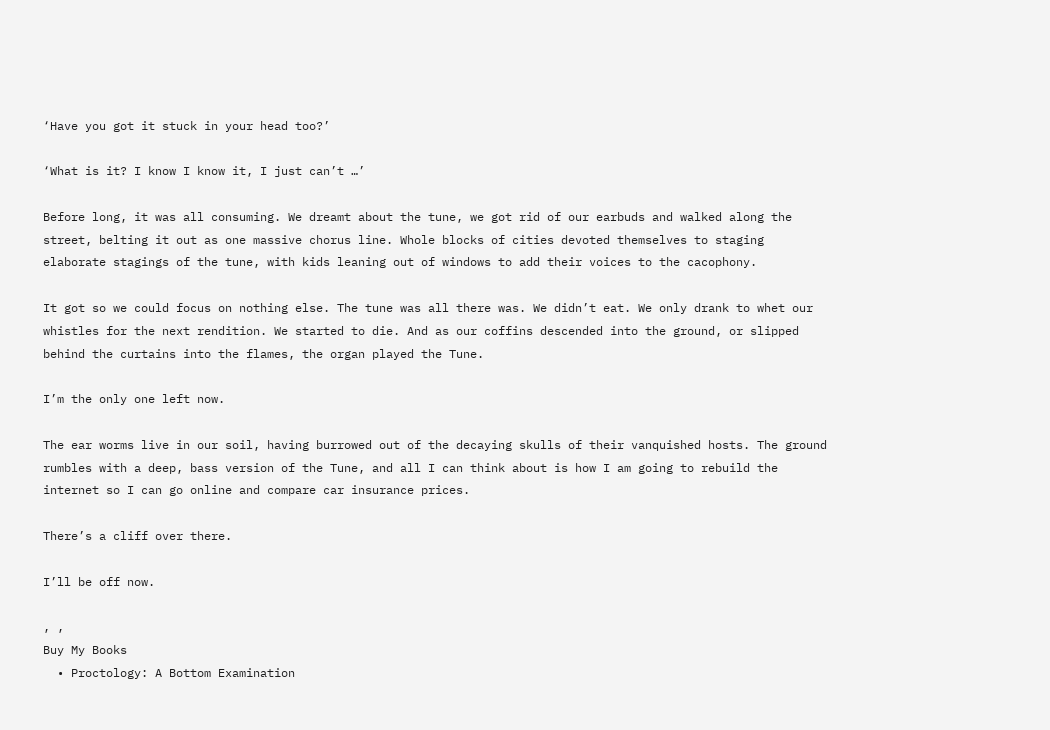‘Have you got it stuck in your head too?’

‘What is it? I know I know it, I just can’t …’

Before long, it was all consuming. We dreamt about the tune, we got rid of our earbuds and walked along the street, belting it out as one massive chorus line. Whole blocks of cities devoted themselves to staging elaborate stagings of the tune, with kids leaning out of windows to add their voices to the cacophony.

It got so we could focus on nothing else. The tune was all there was. We didn’t eat. We only drank to whet our whistles for the next rendition. We started to die. And as our coffins descended into the ground, or slipped behind the curtains into the flames, the organ played the Tune.

I’m the only one left now.

The ear worms live in our soil, having burrowed out of the decaying skulls of their vanquished hosts. The ground rumbles with a deep, bass version of the Tune, and all I can think about is how I am going to rebuild the internet so I can go online and compare car insurance prices.

There’s a cliff over there.

I’ll be off now.

, ,
Buy My Books
  • Proctology: A Bottom Examination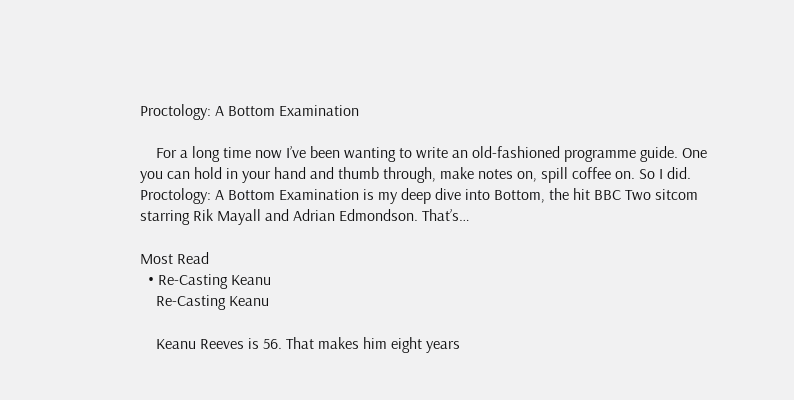Proctology: A Bottom Examination

    For a long time now I’ve been wanting to write an old-fashioned programme guide. One you can hold in your hand and thumb through, make notes on, spill coffee on. So I did. Proctology: A Bottom Examination is my deep dive into Bottom, the hit BBC Two sitcom starring Rik Mayall and Adrian Edmondson. That’s…

Most Read
  • Re-Casting Keanu
    Re-Casting Keanu

    Keanu Reeves is 56. That makes him eight years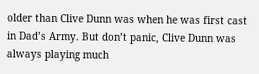older than Clive Dunn was when he was first cast in Dad’s Army. But don’t panic, Clive Dunn was always playing much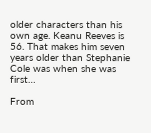older characters than his own age. Keanu Reeves is 56. That makes him seven years older than Stephanie Cole was when she was first…

From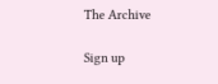The Archive

Sign up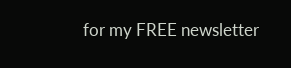for my FREE newsletter